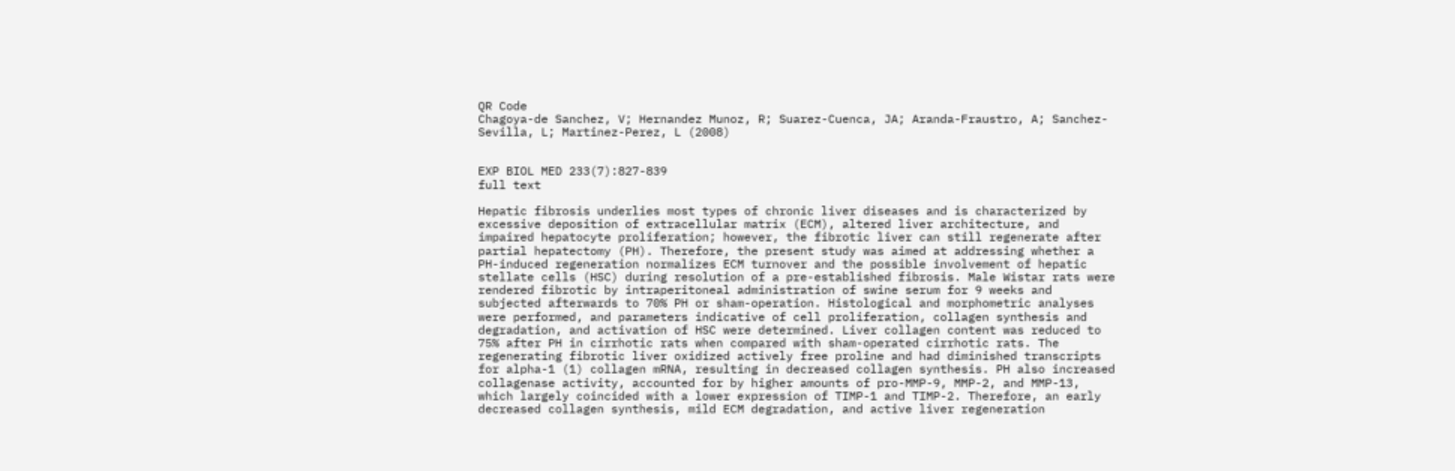QR Code
Chagoya-de Sanchez, V; Hernandez Munoz, R; Suarez-Cuenca, JA; Aranda-Fraustro, A; Sanchez-Sevilla, L; Martinez-Perez, L (2008)


EXP BIOL MED 233(7):827-839
full text

Hepatic fibrosis underlies most types of chronic liver diseases and is characterized by excessive deposition of extracellular matrix (ECM), altered liver architecture, and impaired hepatocyte proliferation; however, the fibrotic liver can still regenerate after partial hepatectomy (PH). Therefore, the present study was aimed at addressing whether a PH-induced regeneration normalizes ECM turnover and the possible involvement of hepatic stellate cells (HSC) during resolution of a pre-established fibrosis. Male Wistar rats were rendered fibrotic by intraperitoneal administration of swine serum for 9 weeks and subjected afterwards to 70% PH or sham-operation. Histological and morphometric analyses were performed, and parameters indicative of cell proliferation, collagen synthesis and degradation, and activation of HSC were determined. Liver collagen content was reduced to 75% after PH in cirrhotic rats when compared with sham-operated cirrhotic rats. The regenerating fibrotic liver oxidized actively free proline and had diminished transcripts for alpha-1 (1) collagen mRNA, resulting in decreased collagen synthesis. PH also increased collagenase activity, accounted for by higher amounts of pro-MMP-9, MMP-2, and MMP-13, which largely coincided with a lower expression of TIMP-1 and TIMP-2. Therefore, an early decreased collagen synthesis, mild ECM degradation, and active liver regeneration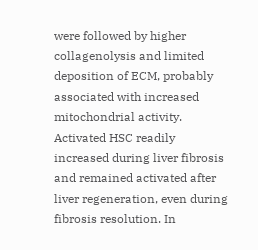were followed by higher collagenolysis and limited deposition of ECM, probably associated with increased mitochondrial activity. Activated HSC readily increased during liver fibrosis and remained activated after liver regeneration, even during fibrosis resolution. In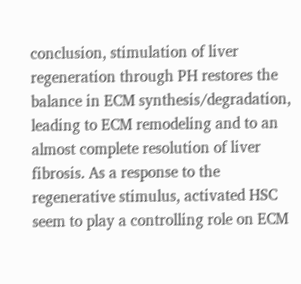conclusion, stimulation of liver regeneration through PH restores the balance in ECM synthesis/degradation, leading to ECM remodeling and to an almost complete resolution of liver fibrosis. As a response to the regenerative stimulus, activated HSC seem to play a controlling role on ECM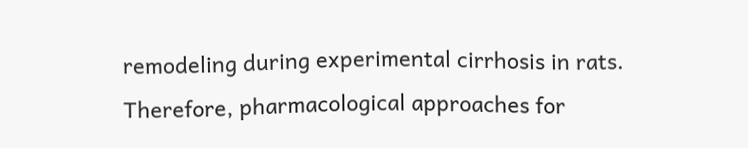remodeling during experimental cirrhosis in rats. Therefore, pharmacological approaches for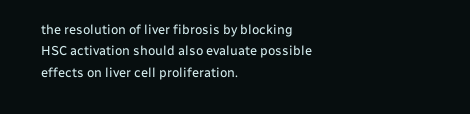the resolution of liver fibrosis by blocking HSC activation should also evaluate possible effects on liver cell proliferation.